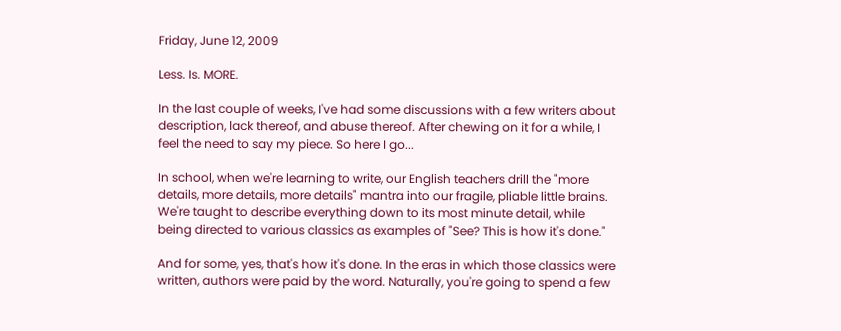Friday, June 12, 2009

Less. Is. MORE.

In the last couple of weeks, I've had some discussions with a few writers about description, lack thereof, and abuse thereof. After chewing on it for a while, I feel the need to say my piece. So here I go...

In school, when we're learning to write, our English teachers drill the "more details, more details, more details" mantra into our fragile, pliable little brains. We're taught to describe everything down to its most minute detail, while being directed to various classics as examples of "See? This is how it's done."

And for some, yes, that's how it's done. In the eras in which those classics were written, authors were paid by the word. Naturally, you're going to spend a few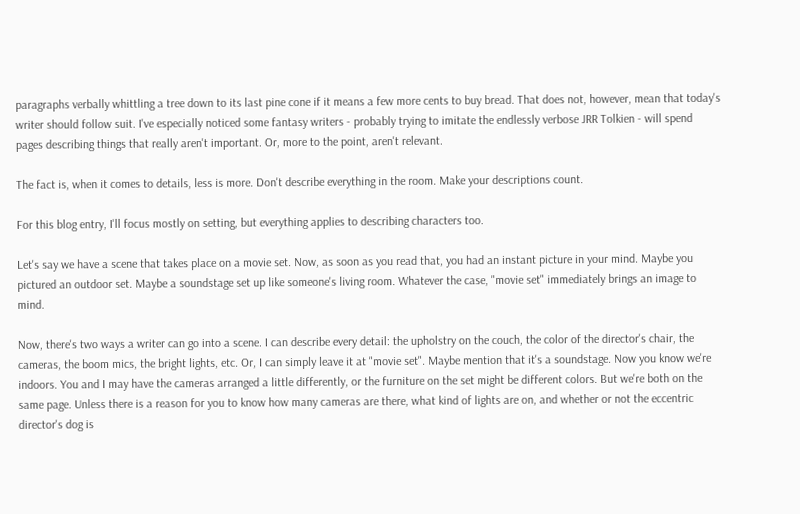paragraphs verbally whittling a tree down to its last pine cone if it means a few more cents to buy bread. That does not, however, mean that today's writer should follow suit. I've especially noticed some fantasy writers - probably trying to imitate the endlessly verbose JRR Tolkien - will spend pages describing things that really aren't important. Or, more to the point, aren't relevant.

The fact is, when it comes to details, less is more. Don't describe everything in the room. Make your descriptions count.

For this blog entry, I'll focus mostly on setting, but everything applies to describing characters too.

Let's say we have a scene that takes place on a movie set. Now, as soon as you read that, you had an instant picture in your mind. Maybe you pictured an outdoor set. Maybe a soundstage set up like someone's living room. Whatever the case, "movie set" immediately brings an image to mind.

Now, there's two ways a writer can go into a scene. I can describe every detail: the upholstry on the couch, the color of the director's chair, the cameras, the boom mics, the bright lights, etc. Or, I can simply leave it at "movie set". Maybe mention that it's a soundstage. Now you know we're indoors. You and I may have the cameras arranged a little differently, or the furniture on the set might be different colors. But we're both on the same page. Unless there is a reason for you to know how many cameras are there, what kind of lights are on, and whether or not the eccentric director's dog is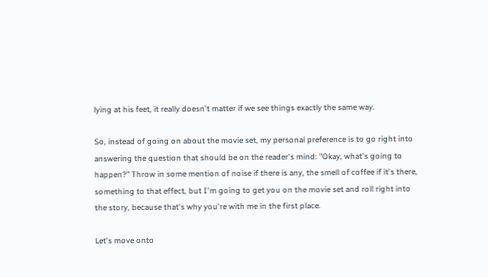lying at his feet, it really doesn't matter if we see things exactly the same way.

So, instead of going on about the movie set, my personal preference is to go right into answering the question that should be on the reader's mind: "Okay, what's going to happen?" Throw in some mention of noise if there is any, the smell of coffee if it's there, something to that effect, but I'm going to get you on the movie set and roll right into the story, because that's why you're with me in the first place.

Let's move onto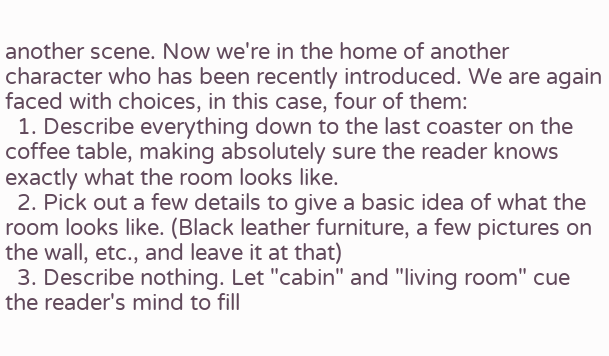another scene. Now we're in the home of another character who has been recently introduced. We are again faced with choices, in this case, four of them:
  1. Describe everything down to the last coaster on the coffee table, making absolutely sure the reader knows exactly what the room looks like.
  2. Pick out a few details to give a basic idea of what the room looks like. (Black leather furniture, a few pictures on the wall, etc., and leave it at that)
  3. Describe nothing. Let "cabin" and "living room" cue the reader's mind to fill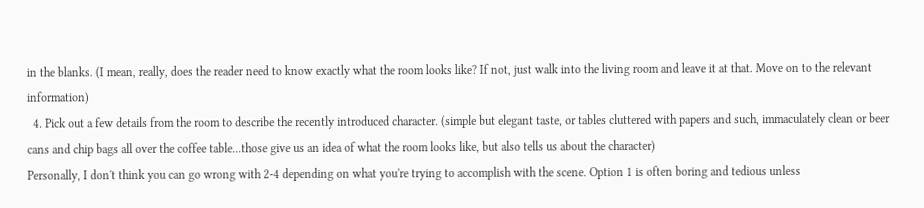in the blanks. (I mean, really, does the reader need to know exactly what the room looks like? If not, just walk into the living room and leave it at that. Move on to the relevant information)
  4. Pick out a few details from the room to describe the recently introduced character. (simple but elegant taste, or tables cluttered with papers and such, immaculately clean or beer cans and chip bags all over the coffee table...those give us an idea of what the room looks like, but also tells us about the character)
Personally, I don't think you can go wrong with 2-4 depending on what you're trying to accomplish with the scene. Option 1 is often boring and tedious unless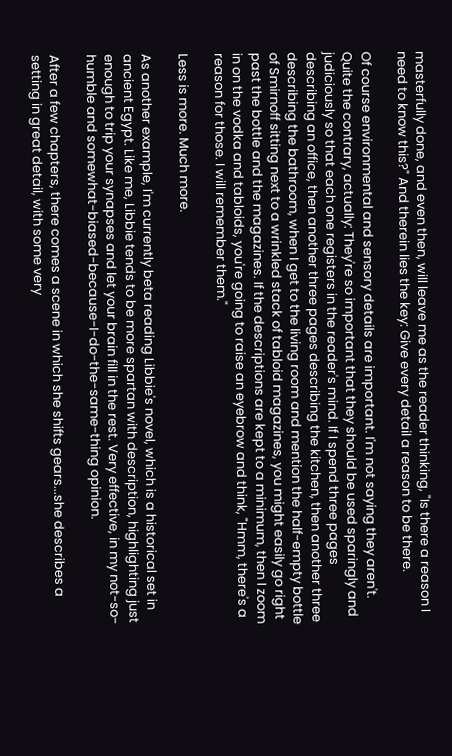masterfully done, and even then, will leave me as the reader thinking, "Is there a reason I need to know this?" And therein lies the key: Give every detail a reason to be there.

Of course environmental and sensory details are important. I'm not saying they aren't. Quite the contrary, actually: They're so important that they should be used sparingly and judiciously so that each one registers in the reader's mind. If I spend three pages describing an office, then another three pages describing the kitchen, then another three describing the bathroom, when I get to the living room and mention the half-empty bottle of Smirnoff sitting next to a wrinkled stack of tabloid magazines, you might easily go right past the bottle and the magazines. If the descriptions are kept to a minimum, then I zoom in on the vodka and tabloids, you're going to raise an eyebrow and think, "Hmm, there's a reason for those. I will remember them."

Less is more. Much more.

As another example, I'm currently beta reading Libbie's novel, which is a historical set in ancient Egypt. Like me, Libbie tends to be more spartan with description, highlighting just enough to trip your synapses and let your brain fill in the rest. Very effective, in my not-so-humble and somewhat-biased-because-I-do-the-same-thing opinion.

After a few chapters, there comes a scene in which she shifts gears...she describes a setting in great detail, with some very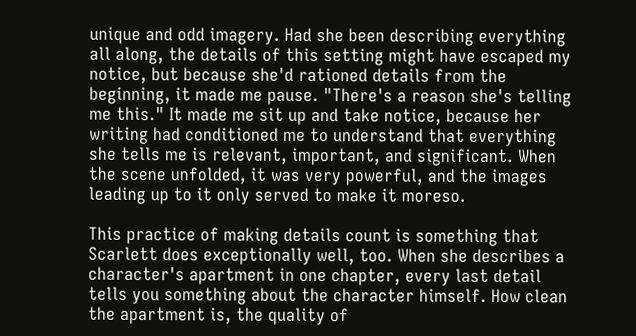unique and odd imagery. Had she been describing everything all along, the details of this setting might have escaped my notice, but because she'd rationed details from the beginning, it made me pause. "There's a reason she's telling me this." It made me sit up and take notice, because her writing had conditioned me to understand that everything she tells me is relevant, important, and significant. When the scene unfolded, it was very powerful, and the images leading up to it only served to make it moreso.

This practice of making details count is something that Scarlett does exceptionally well, too. When she describes a character's apartment in one chapter, every last detail tells you something about the character himself. How clean the apartment is, the quality of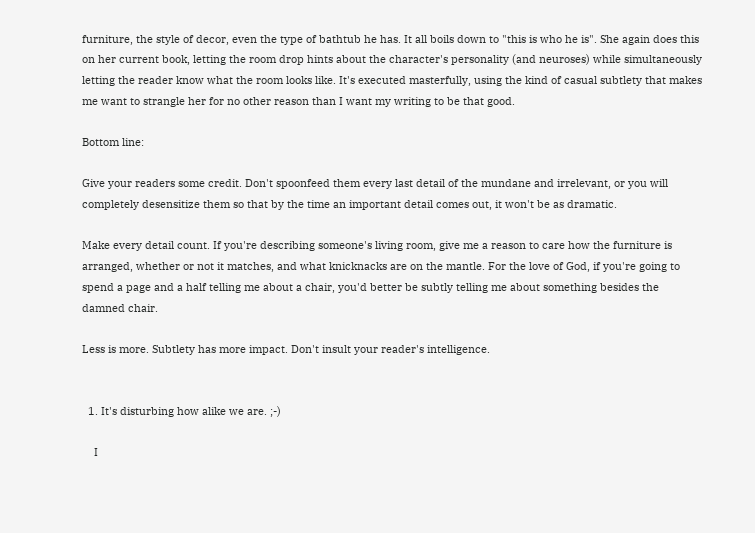furniture, the style of decor, even the type of bathtub he has. It all boils down to "this is who he is". She again does this on her current book, letting the room drop hints about the character's personality (and neuroses) while simultaneously letting the reader know what the room looks like. It's executed masterfully, using the kind of casual subtlety that makes me want to strangle her for no other reason than I want my writing to be that good.

Bottom line:

Give your readers some credit. Don't spoonfeed them every last detail of the mundane and irrelevant, or you will completely desensitize them so that by the time an important detail comes out, it won't be as dramatic.

Make every detail count. If you're describing someone's living room, give me a reason to care how the furniture is arranged, whether or not it matches, and what knicknacks are on the mantle. For the love of God, if you're going to spend a page and a half telling me about a chair, you'd better be subtly telling me about something besides the damned chair.

Less is more. Subtlety has more impact. Don't insult your reader's intelligence.


  1. It's disturbing how alike we are. ;-)

    I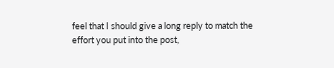feel that I should give a long reply to match the effort you put into the post,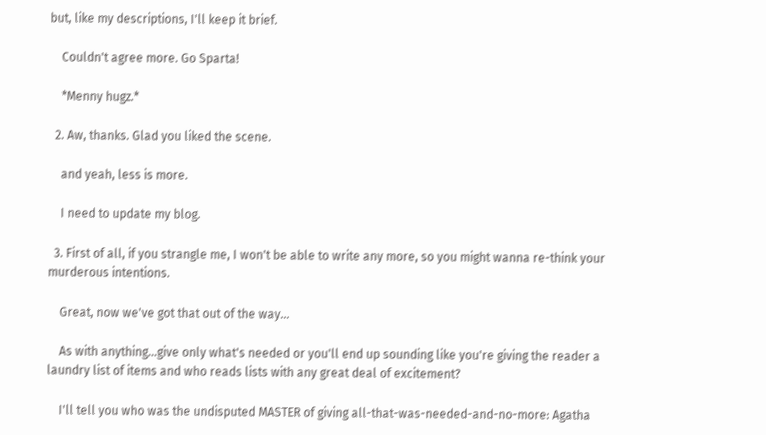but, like my descriptions, I'll keep it brief.

    Couldn't agree more. Go Sparta!

    *Menny hugz.*

  2. Aw, thanks. Glad you liked the scene.

    and yeah, less is more.

    I need to update my blog.

  3. First of all, if you strangle me, I won't be able to write any more, so you might wanna re-think your murderous intentions.

    Great, now we've got that out of the way...

    As with anything...give only what's needed or you'll end up sounding like you're giving the reader a laundry list of items and who reads lists with any great deal of excitement?

    I'll tell you who was the undisputed MASTER of giving all-that-was-needed-and-no-more: Agatha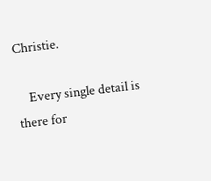Christie.

    Every single detail is there for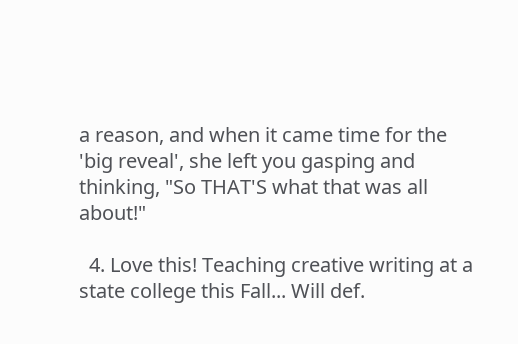a reason, and when it came time for the 'big reveal', she left you gasping and thinking, "So THAT'S what that was all about!"

  4. Love this! Teaching creative writing at a state college this Fall... Will def.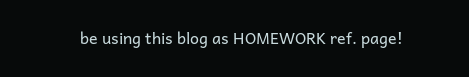be using this blog as HOMEWORK ref. page!